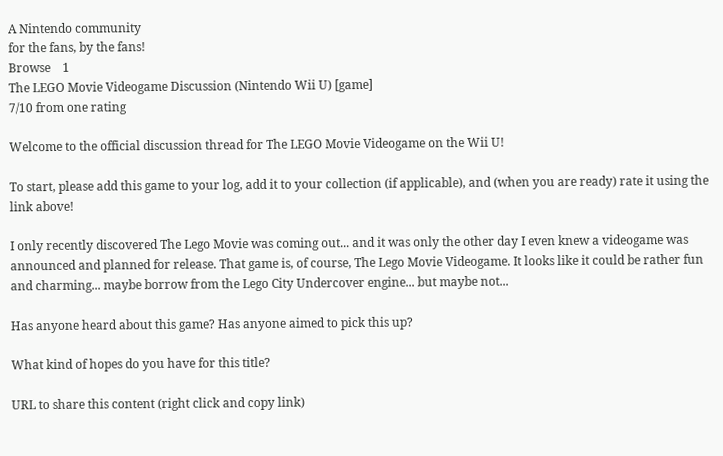A Nintendo community
for the fans, by the fans!
Browse    1
The LEGO Movie Videogame Discussion (Nintendo Wii U) [game]
7/10 from one rating

Welcome to the official discussion thread for The LEGO Movie Videogame on the Wii U!

To start, please add this game to your log, add it to your collection (if applicable), and (when you are ready) rate it using the link above!

I only recently discovered The Lego Movie was coming out... and it was only the other day I even knew a videogame was announced and planned for release. That game is, of course, The Lego Movie Videogame. It looks like it could be rather fun and charming... maybe borrow from the Lego City Undercover engine... but maybe not...

Has anyone heard about this game? Has anyone aimed to pick this up?

What kind of hopes do you have for this title?

URL to share this content (right click and copy link)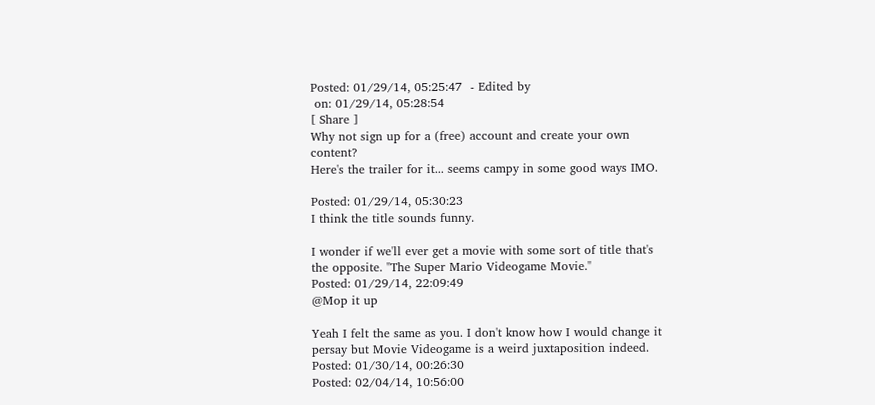Posted: 01/29/14, 05:25:47  - Edited by
 on: 01/29/14, 05:28:54
[ Share ]
Why not sign up for a (free) account and create your own content?
Here's the trailer for it... seems campy in some good ways IMO.

Posted: 01/29/14, 05:30:23
I think the title sounds funny.

I wonder if we'll ever get a movie with some sort of title that's the opposite. "The Super Mario Videogame Movie."
Posted: 01/29/14, 22:09:49
@Mop it up

Yeah I felt the same as you. I don't know how I would change it persay but Movie Videogame is a weird juxtaposition indeed.
Posted: 01/30/14, 00:26:30
Posted: 02/04/14, 10:56:00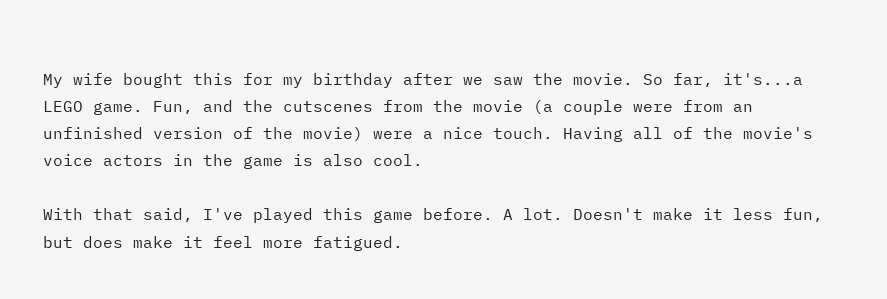My wife bought this for my birthday after we saw the movie. So far, it's...a LEGO game. Fun, and the cutscenes from the movie (a couple were from an unfinished version of the movie) were a nice touch. Having all of the movie's voice actors in the game is also cool.

With that said, I've played this game before. A lot. Doesn't make it less fun, but does make it feel more fatigued.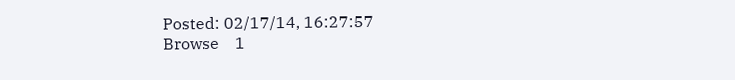Posted: 02/17/14, 16:27:57
Browse    1